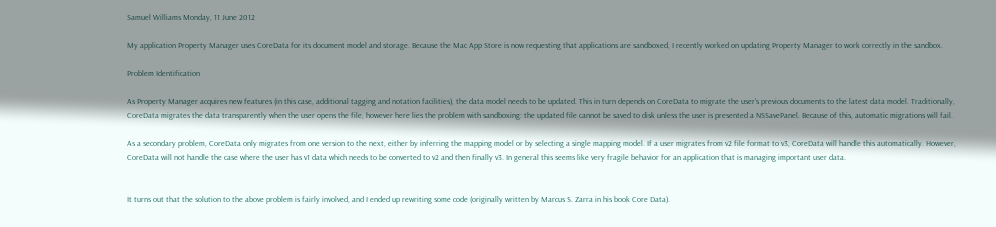Samuel Williams Monday, 11 June 2012

My application Property Manager uses CoreData for its document model and storage. Because the Mac App Store is now requesting that applications are sandboxed, I recently worked on updating Property Manager to work correctly in the sandbox.

Problem Identification

As Property Manager acquires new features (in this case, additional tagging and notation facilities), the data model needs to be updated. This in turn depends on CoreData to migrate the user's previous documents to the latest data model. Traditionally, CoreData migrates the data transparently when the user opens the file, however here lies the problem with sandboxing: the updated file cannot be saved to disk unless the user is presented a NSSavePanel. Because of this, automatic migrations will fail.

As a secondary problem, CoreData only migrates from one version to the next, either by inferring the mapping model or by selecting a single mapping model. If a user migrates from v2 file format to v3, CoreData will handle this automatically. However, CoreData will not handle the case where the user has v1 data which needs to be converted to v2 and then finally v3. In general this seems like very fragile behavior for an application that is managing important user data.


It turns out that the solution to the above problem is fairly involved, and I ended up rewriting some code (originally written by Marcus S. Zarra in his book Core Data).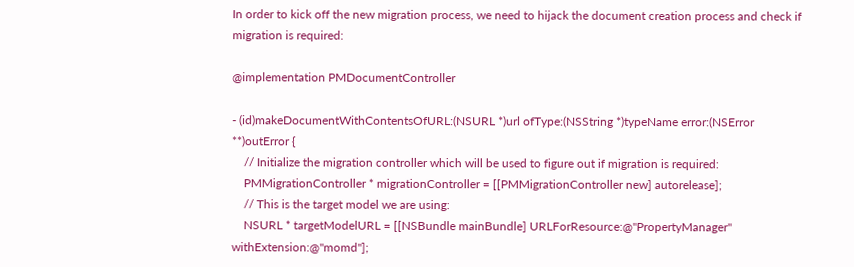In order to kick off the new migration process, we need to hijack the document creation process and check if migration is required:

@implementation PMDocumentController

- (id)makeDocumentWithContentsOfURL:(NSURL *)url ofType:(NSString *)typeName error:(NSError **)outError {
    // Initialize the migration controller which will be used to figure out if migration is required:
    PMMigrationController * migrationController = [[PMMigrationController new] autorelease];
    // This is the target model we are using:
    NSURL * targetModelURL = [[NSBundle mainBundle] URLForResource:@"PropertyManager" withExtension:@"momd"];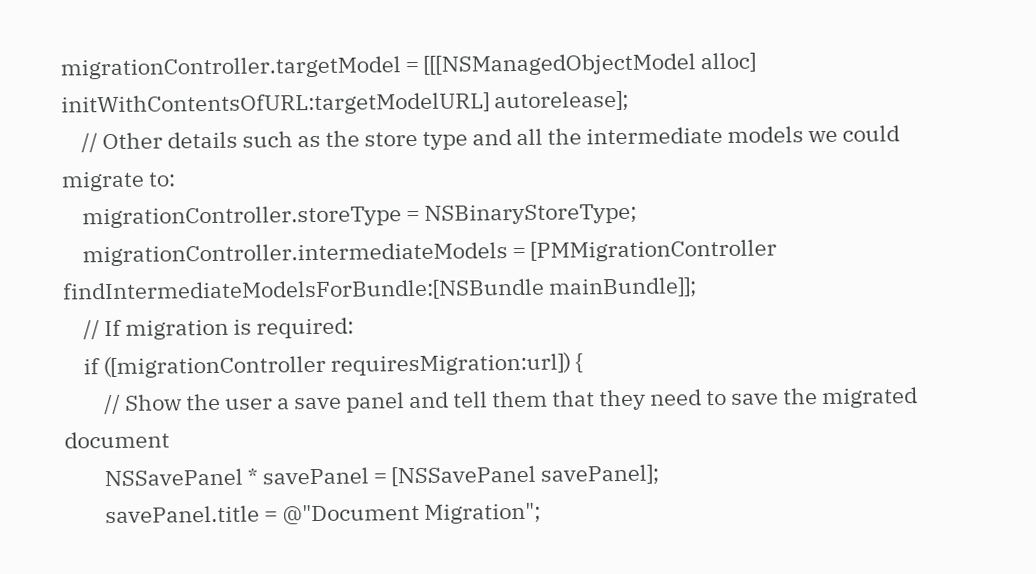migrationController.targetModel = [[[NSManagedObjectModel alloc] initWithContentsOfURL:targetModelURL] autorelease];
    // Other details such as the store type and all the intermediate models we could migrate to:
    migrationController.storeType = NSBinaryStoreType;
    migrationController.intermediateModels = [PMMigrationController findIntermediateModelsForBundle:[NSBundle mainBundle]];
    // If migration is required:
    if ([migrationController requiresMigration:url]) {
        // Show the user a save panel and tell them that they need to save the migrated document
        NSSavePanel * savePanel = [NSSavePanel savePanel];
        savePanel.title = @"Document Migration";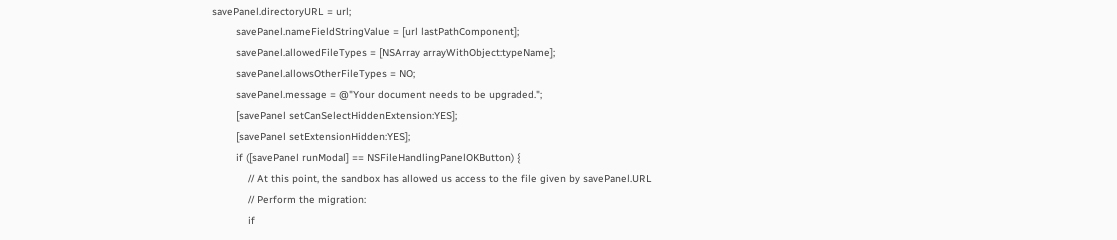savePanel.directoryURL = url;
        savePanel.nameFieldStringValue = [url lastPathComponent];
        savePanel.allowedFileTypes = [NSArray arrayWithObject:typeName];
        savePanel.allowsOtherFileTypes = NO;
        savePanel.message = @"Your document needs to be upgraded.";
        [savePanel setCanSelectHiddenExtension:YES];
        [savePanel setExtensionHidden:YES];
        if ([savePanel runModal] == NSFileHandlingPanelOKButton) {
            // At this point, the sandbox has allowed us access to the file given by savePanel.URL
            // Perform the migration:
            if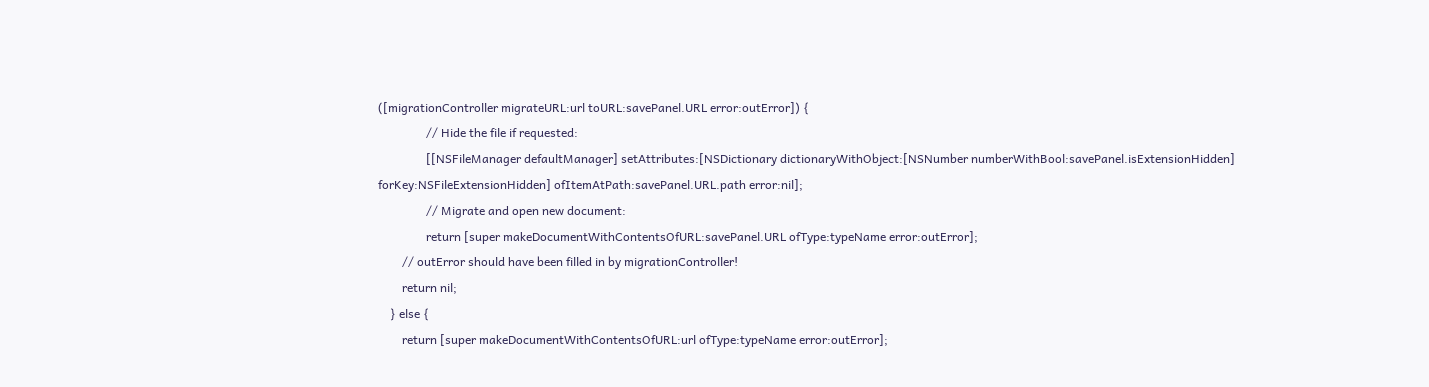([migrationController migrateURL:url toURL:savePanel.URL error:outError]) {
                // Hide the file if requested:
                [[NSFileManager defaultManager] setAttributes:[NSDictionary dictionaryWithObject:[NSNumber numberWithBool:savePanel.isExtensionHidden] forKey:NSFileExtensionHidden] ofItemAtPath:savePanel.URL.path error:nil];
                // Migrate and open new document:
                return [super makeDocumentWithContentsOfURL:savePanel.URL ofType:typeName error:outError];
        // outError should have been filled in by migrationController!
        return nil;
    } else {
        return [super makeDocumentWithContentsOfURL:url ofType:typeName error:outError];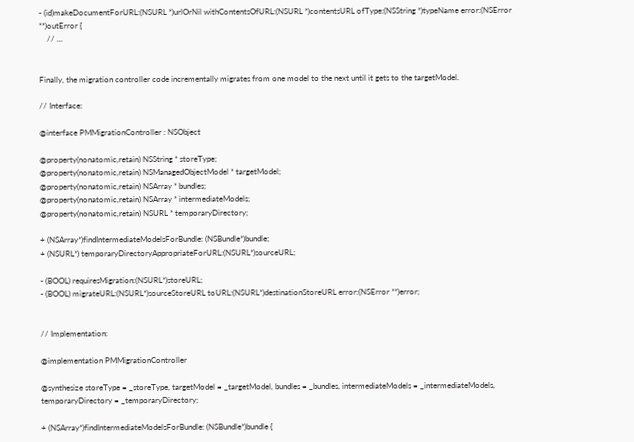- (id)makeDocumentForURL:(NSURL *)urlOrNil withContentsOfURL:(NSURL *)contentsURL ofType:(NSString *)typeName error:(NSError **)outError {
    // ...


Finally, the migration controller code incrementally migrates from one model to the next until it gets to the targetModel.

// Interface:

@interface PMMigrationController : NSObject

@property(nonatomic,retain) NSString * storeType;
@property(nonatomic,retain) NSManagedObjectModel * targetModel;
@property(nonatomic,retain) NSArray * bundles;
@property(nonatomic,retain) NSArray * intermediateModels;
@property(nonatomic,retain) NSURL * temporaryDirectory;

+ (NSArray*)findIntermediateModelsForBundle: (NSBundle*)bundle;
+ (NSURL*) temporaryDirectoryAppropriateForURL:(NSURL*)sourceURL;

- (BOOL) requiresMigration:(NSURL*)storeURL;
- (BOOL) migrateURL:(NSURL*)sourceStoreURL toURL:(NSURL*)destinationStoreURL error:(NSError **)error;


// Implementation:

@implementation PMMigrationController

@synthesize storeType = _storeType, targetModel = _targetModel, bundles = _bundles, intermediateModels = _intermediateModels, temporaryDirectory = _temporaryDirectory;

+ (NSArray*)findIntermediateModelsForBundle: (NSBundle*)bundle {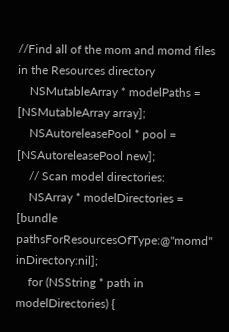//Find all of the mom and momd files in the Resources directory
    NSMutableArray * modelPaths = [NSMutableArray array];
    NSAutoreleasePool * pool = [NSAutoreleasePool new];
    // Scan model directories:
    NSArray * modelDirectories = [bundle pathsForResourcesOfType:@"momd" inDirectory:nil];
    for (NSString * path in modelDirectories) {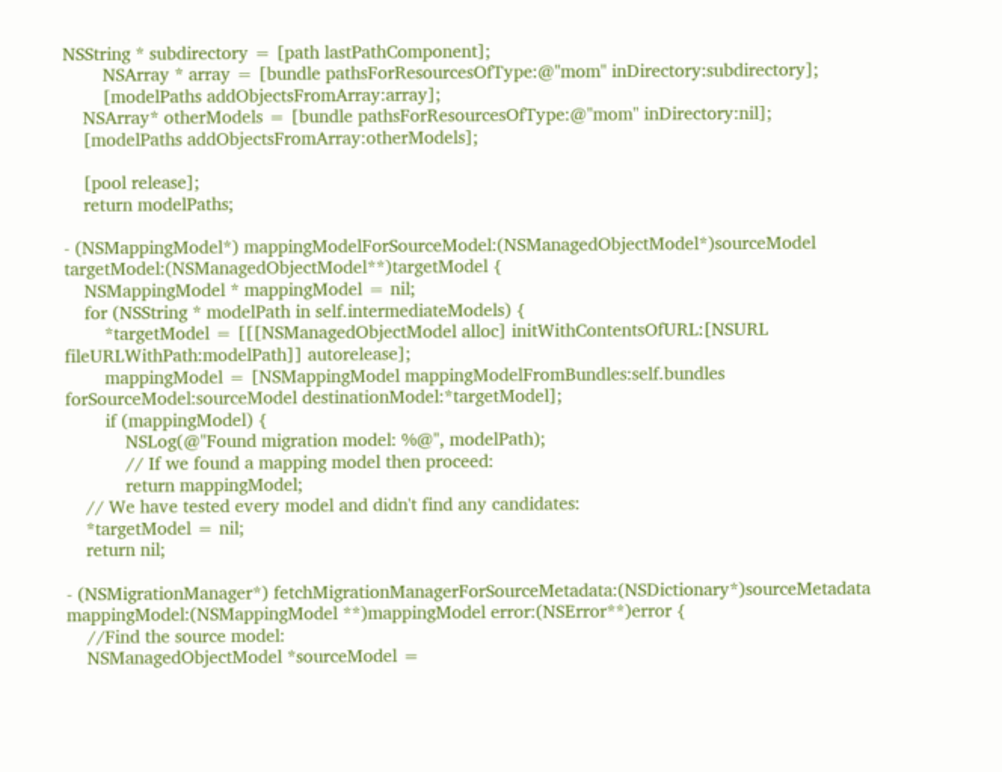NSString * subdirectory = [path lastPathComponent];
        NSArray * array = [bundle pathsForResourcesOfType:@"mom" inDirectory:subdirectory];
        [modelPaths addObjectsFromArray:array];
    NSArray* otherModels = [bundle pathsForResourcesOfType:@"mom" inDirectory:nil];
    [modelPaths addObjectsFromArray:otherModels];

    [pool release];
    return modelPaths;

- (NSMappingModel*) mappingModelForSourceModel:(NSManagedObjectModel*)sourceModel targetModel:(NSManagedObjectModel**)targetModel {
    NSMappingModel * mappingModel = nil;
    for (NSString * modelPath in self.intermediateModels) {
        *targetModel = [[[NSManagedObjectModel alloc] initWithContentsOfURL:[NSURL fileURLWithPath:modelPath]] autorelease];
        mappingModel = [NSMappingModel mappingModelFromBundles:self.bundles forSourceModel:sourceModel destinationModel:*targetModel];
        if (mappingModel) {
            NSLog(@"Found migration model: %@", modelPath);
            // If we found a mapping model then proceed:
            return mappingModel;
    // We have tested every model and didn't find any candidates:
    *targetModel = nil;
    return nil;

- (NSMigrationManager*) fetchMigrationManagerForSourceMetadata:(NSDictionary*)sourceMetadata mappingModel:(NSMappingModel **)mappingModel error:(NSError**)error {
    //Find the source model:
    NSManagedObjectModel *sourceModel =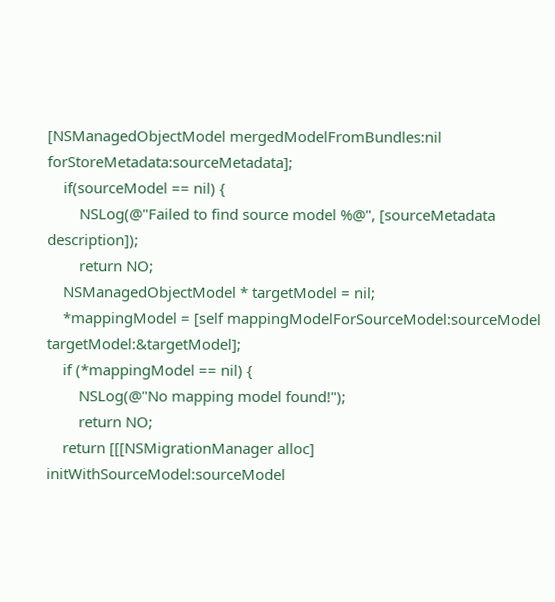[NSManagedObjectModel mergedModelFromBundles:nil forStoreMetadata:sourceMetadata];
    if(sourceModel == nil) {
        NSLog(@"Failed to find source model %@", [sourceMetadata description]);
        return NO;
    NSManagedObjectModel * targetModel = nil;
    *mappingModel = [self mappingModelForSourceModel:sourceModel targetModel:&targetModel];
    if (*mappingModel == nil) {
        NSLog(@"No mapping model found!");
        return NO;
    return [[[NSMigrationManager alloc] initWithSourceModel:sourceModel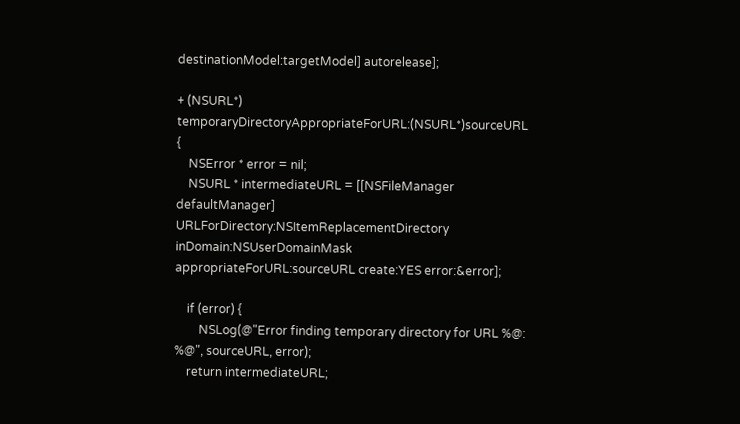destinationModel:targetModel] autorelease];

+ (NSURL*) temporaryDirectoryAppropriateForURL:(NSURL*)sourceURL {
    NSError * error = nil;
    NSURL * intermediateURL = [[NSFileManager defaultManager] URLForDirectory:NSItemReplacementDirectory inDomain:NSUserDomainMask appropriateForURL:sourceURL create:YES error:&error];

    if (error) {
        NSLog(@"Error finding temporary directory for URL %@: %@", sourceURL, error);
    return intermediateURL;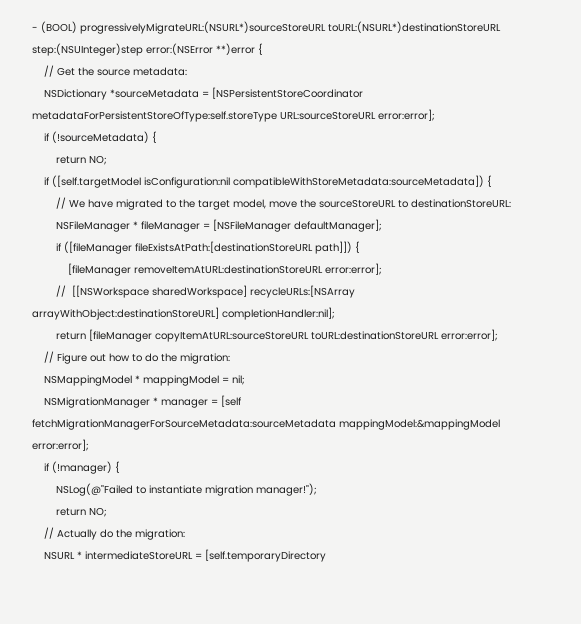- (BOOL) progressivelyMigrateURL:(NSURL*)sourceStoreURL toURL:(NSURL*)destinationStoreURL step:(NSUInteger)step error:(NSError **)error {
    // Get the source metadata:
    NSDictionary *sourceMetadata = [NSPersistentStoreCoordinator metadataForPersistentStoreOfType:self.storeType URL:sourceStoreURL error:error];
    if (!sourceMetadata) {
        return NO;
    if ([self.targetModel isConfiguration:nil compatibleWithStoreMetadata:sourceMetadata]) {
        // We have migrated to the target model, move the sourceStoreURL to destinationStoreURL:
        NSFileManager * fileManager = [NSFileManager defaultManager];
        if ([fileManager fileExistsAtPath:[destinationStoreURL path]]) {
            [fileManager removeItemAtURL:destinationStoreURL error:error];
        //  [[NSWorkspace sharedWorkspace] recycleURLs:[NSArray arrayWithObject:destinationStoreURL] completionHandler:nil];
        return [fileManager copyItemAtURL:sourceStoreURL toURL:destinationStoreURL error:error];
    // Figure out how to do the migration:
    NSMappingModel * mappingModel = nil;
    NSMigrationManager * manager = [self fetchMigrationManagerForSourceMetadata:sourceMetadata mappingModel:&mappingModel error:error];
    if (!manager) {
        NSLog(@"Failed to instantiate migration manager!");
        return NO;
    // Actually do the migration:
    NSURL * intermediateStoreURL = [self.temporaryDirectory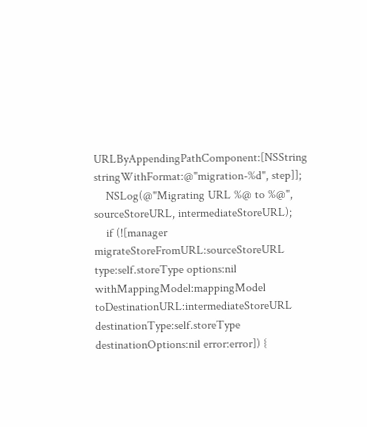URLByAppendingPathComponent:[NSString stringWithFormat:@"migration-%d", step]];
    NSLog(@"Migrating URL %@ to %@", sourceStoreURL, intermediateStoreURL);
    if (![manager migrateStoreFromURL:sourceStoreURL type:self.storeType options:nil withMappingModel:mappingModel toDestinationURL:intermediateStoreURL destinationType:self.storeType destinationOptions:nil error:error]) {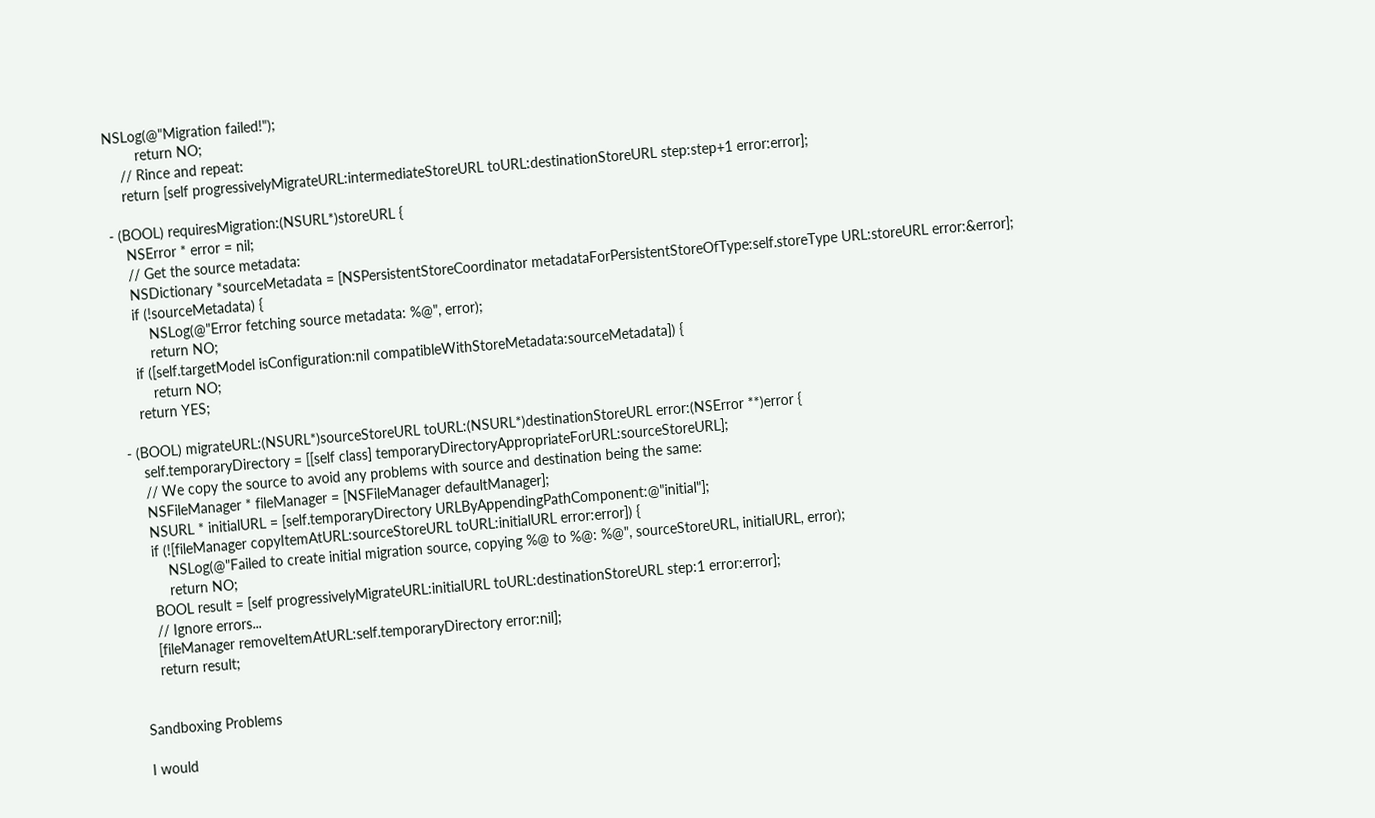NSLog(@"Migration failed!");
        return NO;
    // Rince and repeat:
    return [self progressivelyMigrateURL:intermediateStoreURL toURL:destinationStoreURL step:step+1 error:error];

- (BOOL) requiresMigration:(NSURL*)storeURL {
    NSError * error = nil;
    // Get the source metadata:
    NSDictionary *sourceMetadata = [NSPersistentStoreCoordinator metadataForPersistentStoreOfType:self.storeType URL:storeURL error:&error];
    if (!sourceMetadata) {
        NSLog(@"Error fetching source metadata: %@", error);
        return NO;
    if ([self.targetModel isConfiguration:nil compatibleWithStoreMetadata:sourceMetadata]) {
        return NO;
    return YES;

- (BOOL) migrateURL:(NSURL*)sourceStoreURL toURL:(NSURL*)destinationStoreURL error:(NSError **)error {
    self.temporaryDirectory = [[self class] temporaryDirectoryAppropriateForURL:sourceStoreURL];
    // We copy the source to avoid any problems with source and destination being the same:
    NSFileManager * fileManager = [NSFileManager defaultManager];
    NSURL * initialURL = [self.temporaryDirectory URLByAppendingPathComponent:@"initial"];
    if (![fileManager copyItemAtURL:sourceStoreURL toURL:initialURL error:error]) {
        NSLog(@"Failed to create initial migration source, copying %@ to %@: %@", sourceStoreURL, initialURL, error);
        return NO;
    BOOL result = [self progressivelyMigrateURL:initialURL toURL:destinationStoreURL step:1 error:error];
    // Ignore errors...
    [fileManager removeItemAtURL:self.temporaryDirectory error:nil];
    return result;


Sandboxing Problems

I would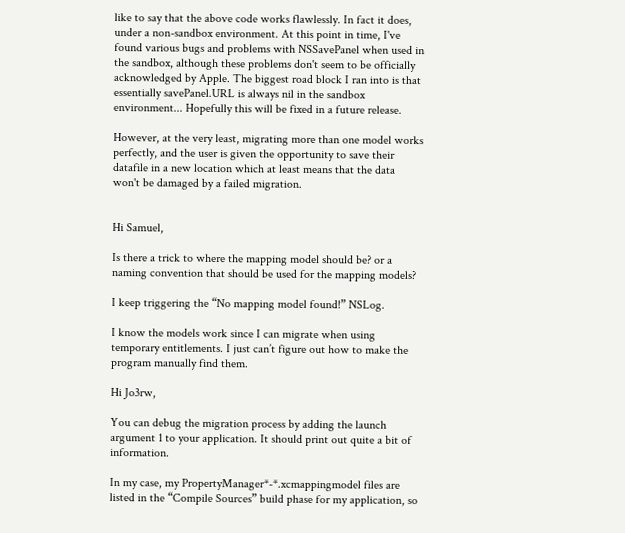like to say that the above code works flawlessly. In fact it does, under a non-sandbox environment. At this point in time, I've found various bugs and problems with NSSavePanel when used in the sandbox, although these problems don't seem to be officially acknowledged by Apple. The biggest road block I ran into is that essentially savePanel.URL is always nil in the sandbox environment... Hopefully this will be fixed in a future release.

However, at the very least, migrating more than one model works perfectly, and the user is given the opportunity to save their datafile in a new location which at least means that the data won't be damaged by a failed migration.


Hi Samuel,

Is there a trick to where the mapping model should be? or a naming convention that should be used for the mapping models?

I keep triggering the “No mapping model found!” NSLog.

I know the models work since I can migrate when using temporary entitlements. I just can’t figure out how to make the program manually find them.

Hi Jo3rw,

You can debug the migration process by adding the launch argument 1 to your application. It should print out quite a bit of information.

In my case, my PropertyManager*-*.xcmappingmodel files are listed in the “Compile Sources” build phase for my application, so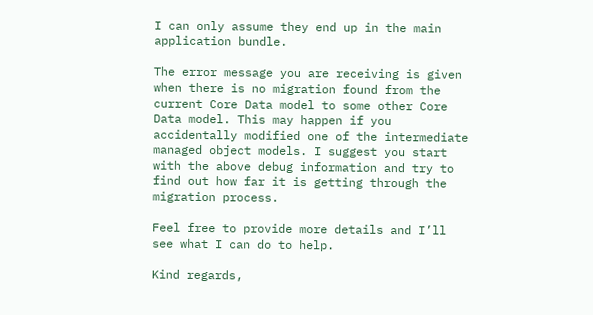I can only assume they end up in the main application bundle.

The error message you are receiving is given when there is no migration found from the current Core Data model to some other Core Data model. This may happen if you accidentally modified one of the intermediate managed object models. I suggest you start with the above debug information and try to find out how far it is getting through the migration process.

Feel free to provide more details and I’ll see what I can do to help.

Kind regards,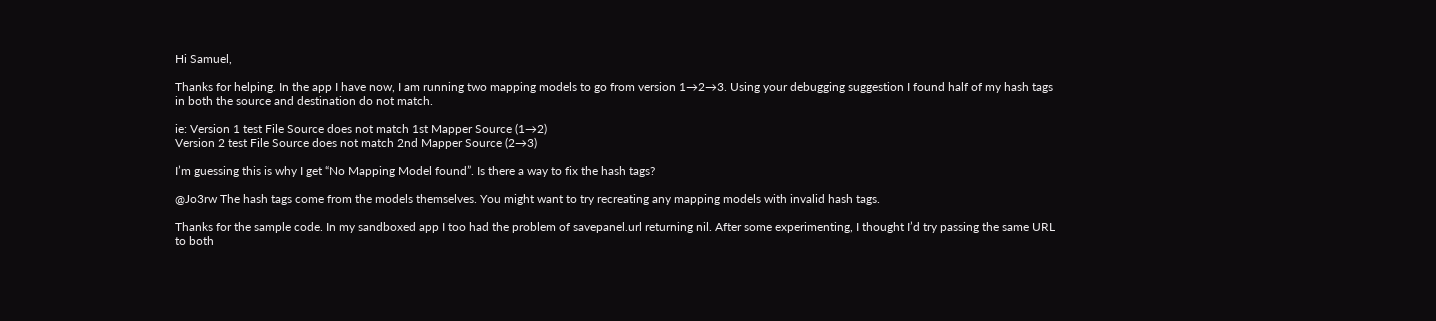Hi Samuel,

Thanks for helping. In the app I have now, I am running two mapping models to go from version 1→2→3. Using your debugging suggestion I found half of my hash tags in both the source and destination do not match.

ie: Version 1 test File Source does not match 1st Mapper Source (1→2)
Version 2 test File Source does not match 2nd Mapper Source (2→3)

I’m guessing this is why I get “No Mapping Model found”. Is there a way to fix the hash tags?

@Jo3rw The hash tags come from the models themselves. You might want to try recreating any mapping models with invalid hash tags.

Thanks for the sample code. In my sandboxed app I too had the problem of savepanel.url returning nil. After some experimenting, I thought I’d try passing the same URL to both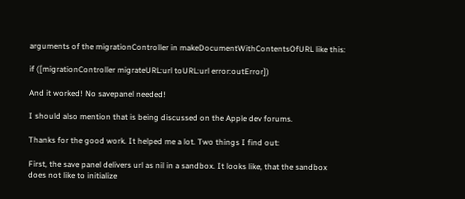arguments of the migrationController in makeDocumentWithContentsOfURL like this:

if ([migrationController migrateURL:url toURL:url error:outError])

And it worked! No savepanel needed!

I should also mention that is being discussed on the Apple dev forums.

Thanks for the good work. It helped me a lot. Two things I find out:

First, the save panel delivers url as nil in a sandbox. It looks like, that the sandbox does not like to initialize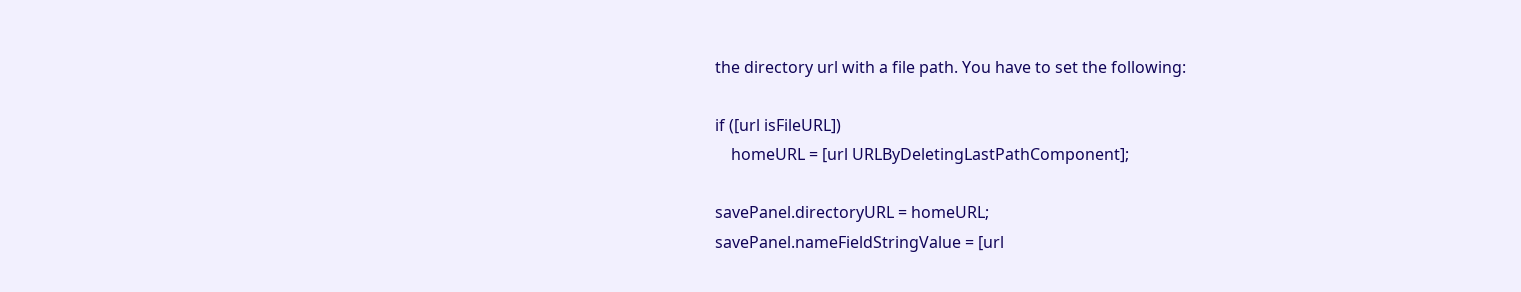the directory url with a file path. You have to set the following:

if ([url isFileURL])
    homeURL = [url URLByDeletingLastPathComponent];

savePanel.directoryURL = homeURL;
savePanel.nameFieldStringValue = [url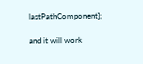lastPathComponent];

and it will work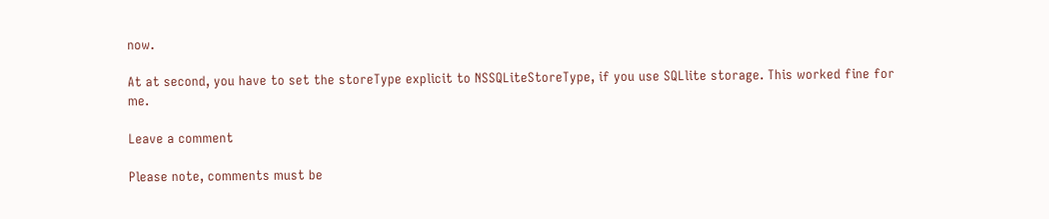now.

At at second, you have to set the storeType explicit to NSSQLiteStoreType, if you use SQLlite storage. This worked fine for me.

Leave a comment

Please note, comments must be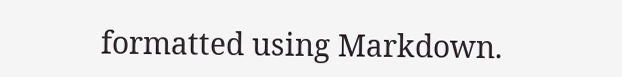formatted using Markdown.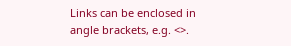Links can be enclosed in angle brackets, e.g. <>.